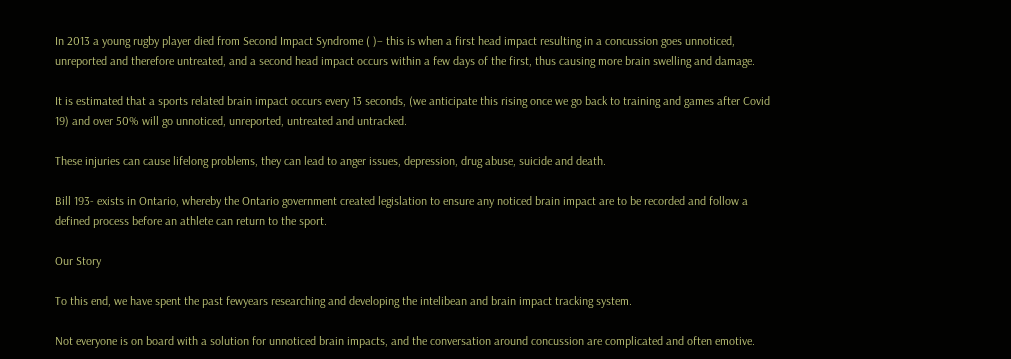In 2013 a young rugby player died from Second Impact Syndrome ( )– this is when a first head impact resulting in a concussion goes unnoticed, unreported and therefore untreated, and a second head impact occurs within a few days of the first, thus causing more brain swelling and damage.

It is estimated that a sports related brain impact occurs every 13 seconds, (we anticipate this rising once we go back to training and games after Covid 19) and over 50% will go unnoticed, unreported, untreated and untracked.

These injuries can cause lifelong problems, they can lead to anger issues, depression, drug abuse, suicide and death.

Bill 193- exists in Ontario, whereby the Ontario government created legislation to ensure any noticed brain impact are to be recorded and follow a defined process before an athlete can return to the sport.

Our Story

To this end, we have spent the past fewyears researching and developing the intelibean and brain impact tracking system.

Not everyone is on board with a solution for unnoticed brain impacts, and the conversation around concussion are complicated and often emotive.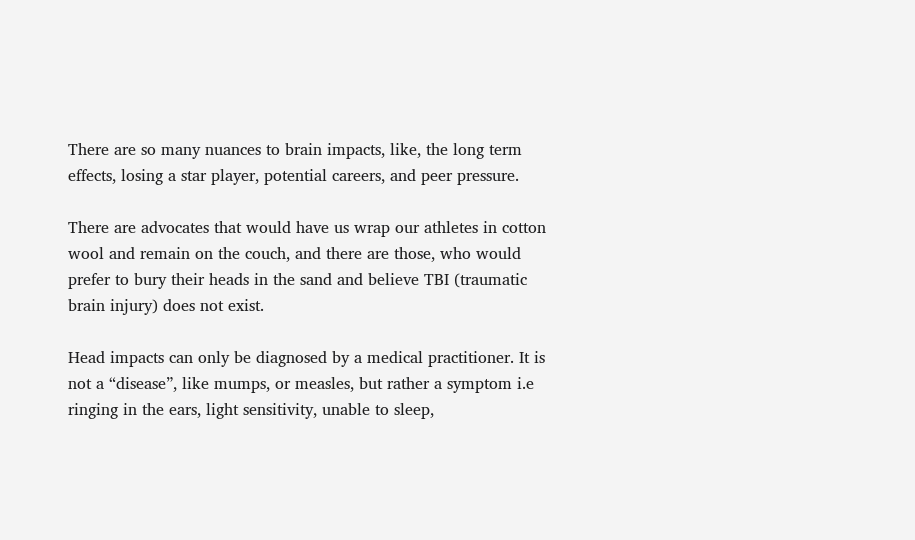There are so many nuances to brain impacts, like, the long term effects, losing a star player, potential careers, and peer pressure.

There are advocates that would have us wrap our athletes in cotton wool and remain on the couch, and there are those, who would prefer to bury their heads in the sand and believe TBI (traumatic brain injury) does not exist.

Head impacts can only be diagnosed by a medical practitioner. It is not a “disease”, like mumps, or measles, but rather a symptom i.e ringing in the ears, light sensitivity, unable to sleep,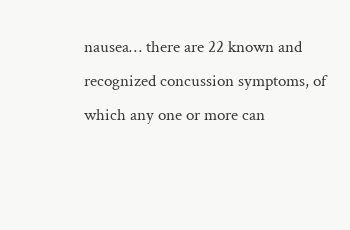nausea… there are 22 known and recognized concussion symptoms, of which any one or more can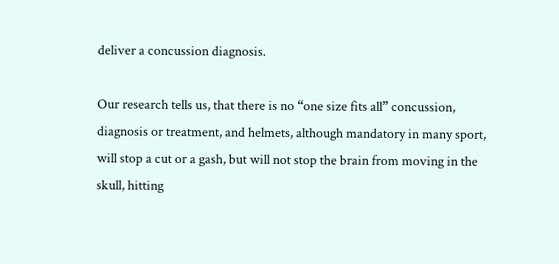deliver a concussion diagnosis.

Our research tells us, that there is no “one size fits all” concussion, diagnosis or treatment, and helmets, although mandatory in many sport, will stop a cut or a gash, but will not stop the brain from moving in the skull, hitting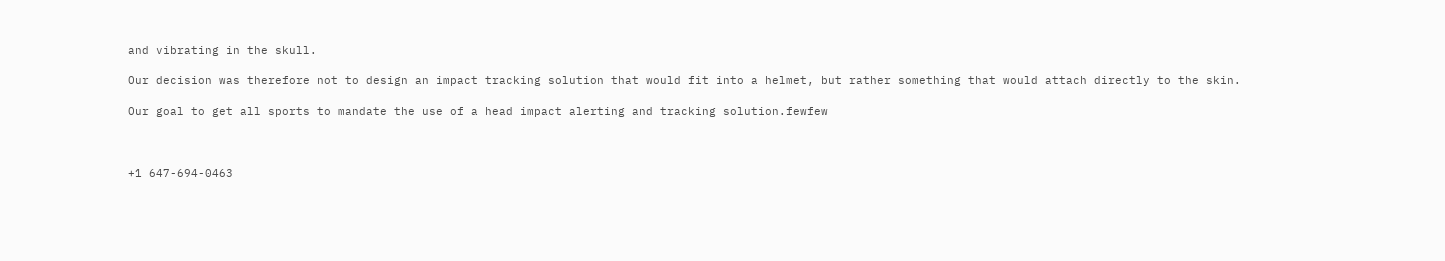and vibrating in the skull.

Our decision was therefore not to design an impact tracking solution that would fit into a helmet, but rather something that would attach directly to the skin.

Our goal to get all sports to mandate the use of a head impact alerting and tracking solution.fewfew



+1 647-694-0463